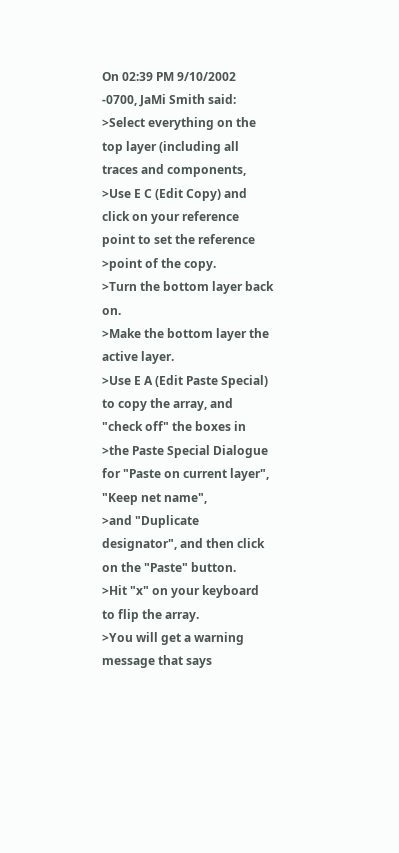On 02:39 PM 9/10/2002 -0700, JaMi Smith said:
>Select everything on the top layer (including all traces and components,
>Use E C (Edit Copy) and click on your reference point to set the reference
>point of the copy.
>Turn the bottom layer back on.
>Make the bottom layer the active layer.
>Use E A (Edit Paste Special) to copy the array, and "check off" the boxes in
>the Paste Special Dialogue for "Paste on current layer", "Keep net name",
>and "Duplicate designator", and then click on the "Paste" button.
>Hit "x" on your keyboard to flip the array.
>You will get a warning message that says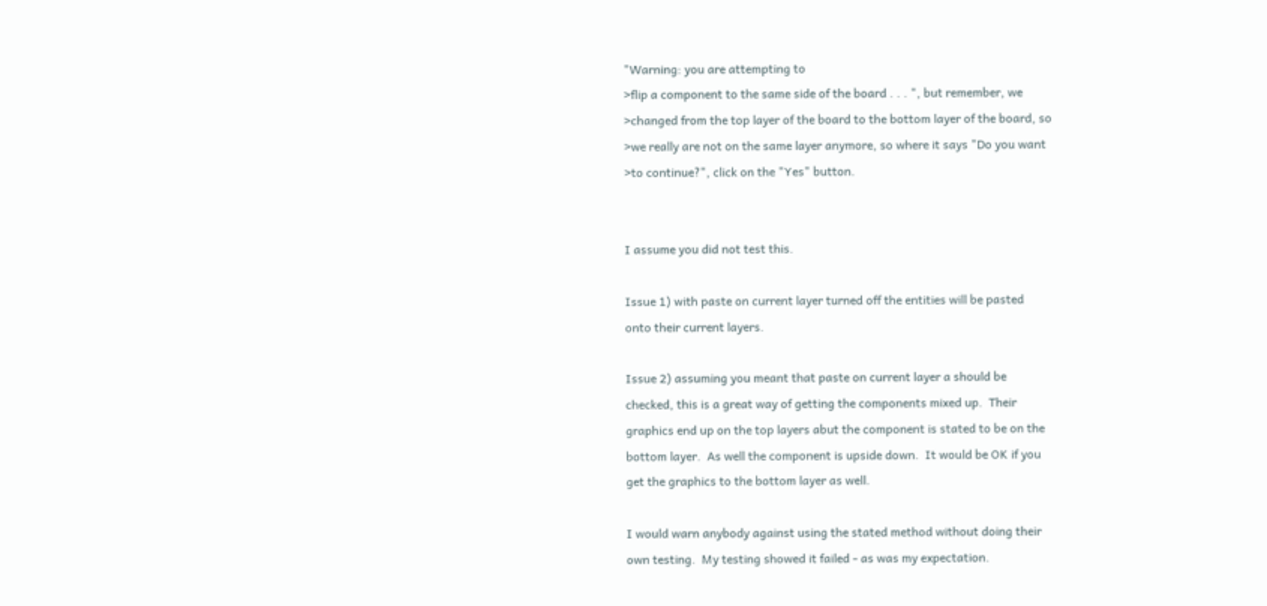"Warning: you are attempting to
>flip a component to the same side of the board . . . ", but remember, we
>changed from the top layer of the board to the bottom layer of the board, so
>we really are not on the same layer anymore, so where it says "Do you want
>to continue?", click on the "Yes" button.


I assume you did not test this.

Issue 1) with paste on current layer turned off the entities will be pasted
onto their current layers.

Issue 2) assuming you meant that paste on current layer a should be
checked, this is a great way of getting the components mixed up.  Their
graphics end up on the top layers abut the component is stated to be on the
bottom layer.  As well the component is upside down.  It would be OK if you
get the graphics to the bottom layer as well.

I would warn anybody against using the stated method without doing their
own testing.  My testing showed it failed - as was my expectation.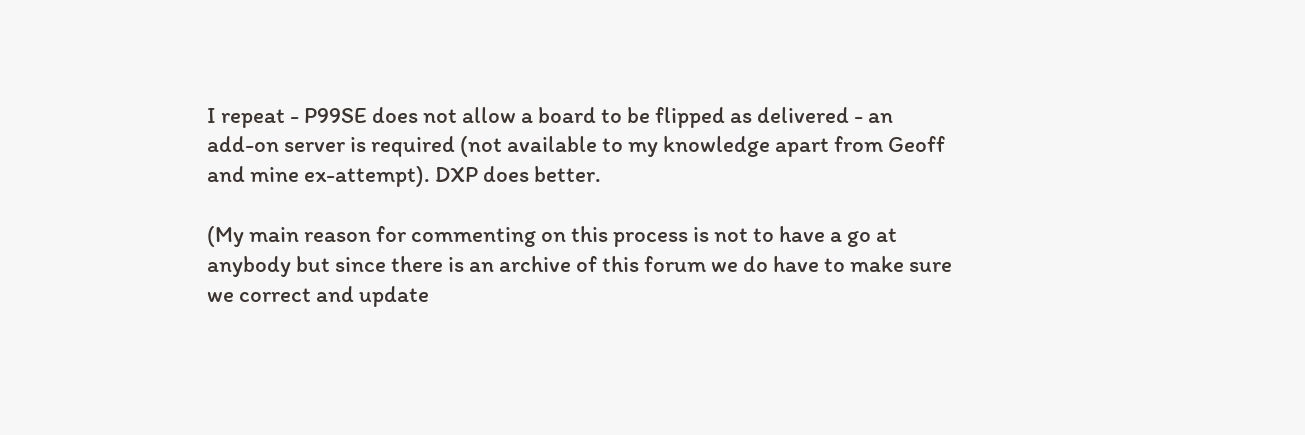I repeat - P99SE does not allow a board to be flipped as delivered - an
add-on server is required (not available to my knowledge apart from Geoff
and mine ex-attempt). DXP does better.

(My main reason for commenting on this process is not to have a go at
anybody but since there is an archive of this forum we do have to make sure
we correct and update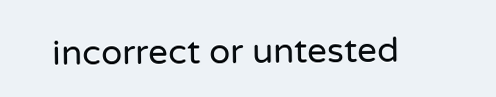incorrect or untested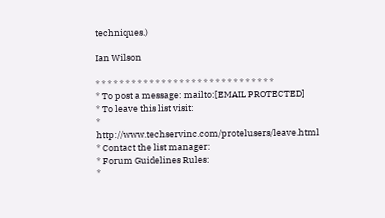techniques.)

Ian Wilson

* * * * * * * * * * * * * * * * * * * * * * * * * * * * * *
* To post a message: mailto:[EMAIL PROTECTED]
* To leave this list visit:
* http://www.techservinc.com/protelusers/leave.html
* Contact the list manager:
* Forum Guidelines Rules:
*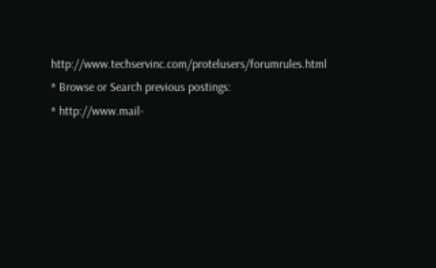http://www.techservinc.com/protelusers/forumrules.html
* Browse or Search previous postings:
* http://www.mail-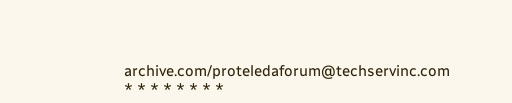archive.com/proteledaforum@techservinc.com
* * * * * * * *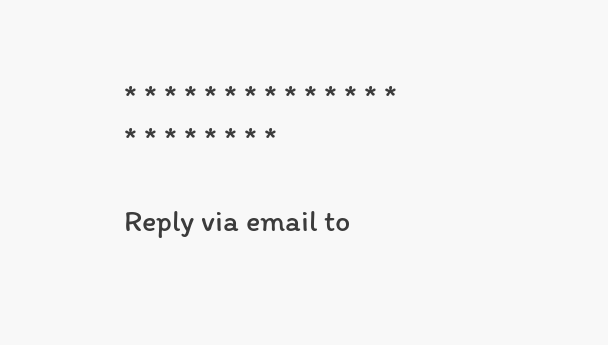* * * * * * * * * * * * * * * * * * * * * *

Reply via email to